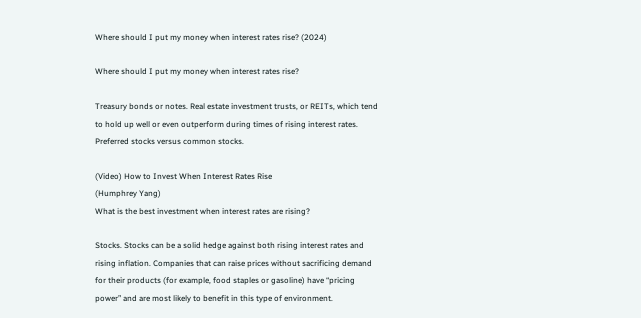Where should I put my money when interest rates rise? (2024)

Where should I put my money when interest rates rise?

Treasury bonds or notes. Real estate investment trusts, or REITs, which tend to hold up well or even outperform during times of rising interest rates. Preferred stocks versus common stocks.

(Video) How to Invest When Interest Rates Rise
(Humphrey Yang)
What is the best investment when interest rates are rising?

Stocks. Stocks can be a solid hedge against both rising interest rates and rising inflation. Companies that can raise prices without sacrificing demand for their products (for example, food staples or gasoline) have “pricing power” and are most likely to benefit in this type of environment.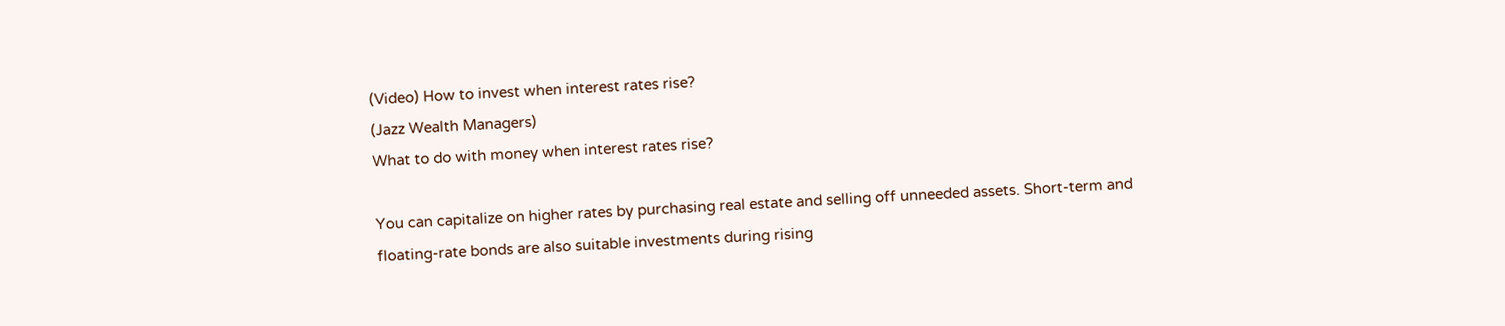(Video) How to invest when interest rates rise?
(Jazz Wealth Managers)
What to do with money when interest rates rise?

You can capitalize on higher rates by purchasing real estate and selling off unneeded assets. Short-term and floating-rate bonds are also suitable investments during rising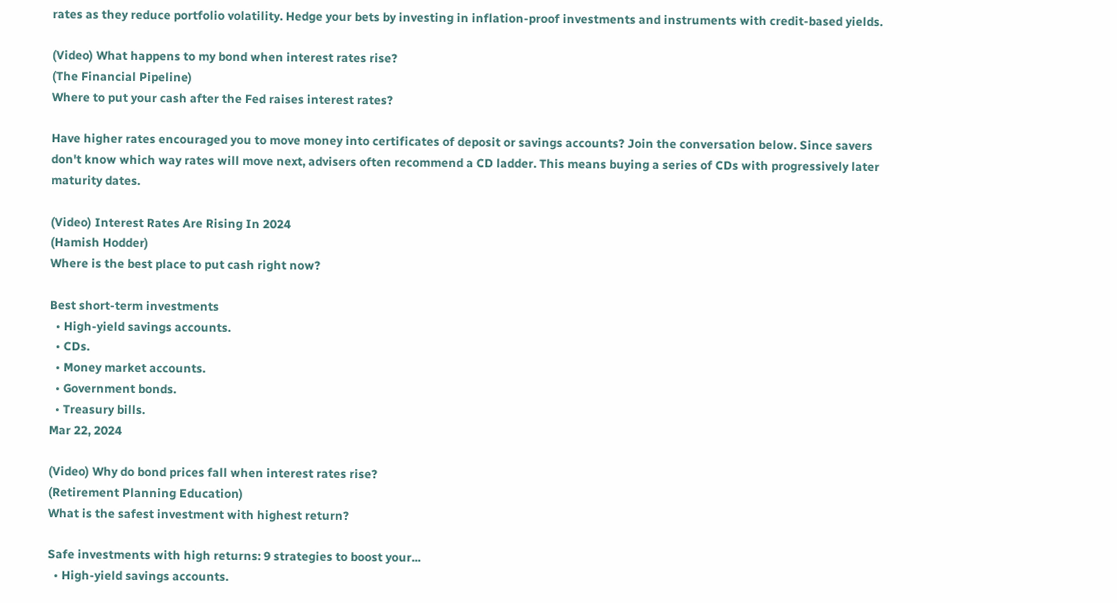rates as they reduce portfolio volatility. Hedge your bets by investing in inflation-proof investments and instruments with credit-based yields.

(Video) What happens to my bond when interest rates rise?
(The Financial Pipeline)
Where to put your cash after the Fed raises interest rates?

Have higher rates encouraged you to move money into certificates of deposit or savings accounts? Join the conversation below. Since savers don't know which way rates will move next, advisers often recommend a CD ladder. This means buying a series of CDs with progressively later maturity dates.

(Video) Interest Rates Are Rising In 2024
(Hamish Hodder)
Where is the best place to put cash right now?

Best short-term investments
  • High-yield savings accounts.
  • CDs.
  • Money market accounts.
  • Government bonds.
  • Treasury bills.
Mar 22, 2024

(Video) Why do bond prices fall when interest rates rise?
(Retirement Planning Education)
What is the safest investment with highest return?

Safe investments with high returns: 9 strategies to boost your...
  • High-yield savings accounts.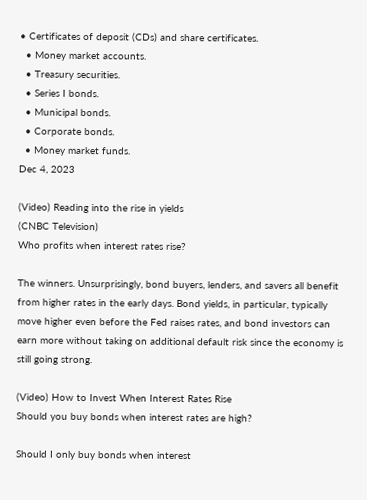• Certificates of deposit (CDs) and share certificates.
  • Money market accounts.
  • Treasury securities.
  • Series I bonds.
  • Municipal bonds.
  • Corporate bonds.
  • Money market funds.
Dec 4, 2023

(Video) Reading into the rise in yields
(CNBC Television)
Who profits when interest rates rise?

The winners. Unsurprisingly, bond buyers, lenders, and savers all benefit from higher rates in the early days. Bond yields, in particular, typically move higher even before the Fed raises rates, and bond investors can earn more without taking on additional default risk since the economy is still going strong.

(Video) How to Invest When Interest Rates Rise
Should you buy bonds when interest rates are high?

Should I only buy bonds when interest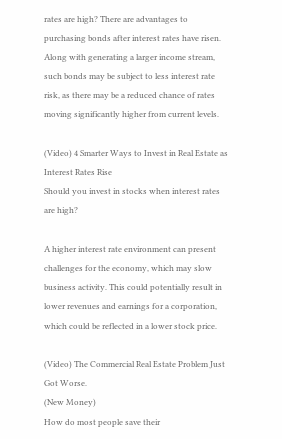rates are high? There are advantages to purchasing bonds after interest rates have risen. Along with generating a larger income stream, such bonds may be subject to less interest rate risk, as there may be a reduced chance of rates moving significantly higher from current levels.

(Video) 4 Smarter Ways to Invest in Real Estate as Interest Rates Rise
Should you invest in stocks when interest rates are high?

A higher interest rate environment can present challenges for the economy, which may slow business activity. This could potentially result in lower revenues and earnings for a corporation, which could be reflected in a lower stock price.

(Video) The Commercial Real Estate Problem Just Got Worse.
(New Money)
How do most people save their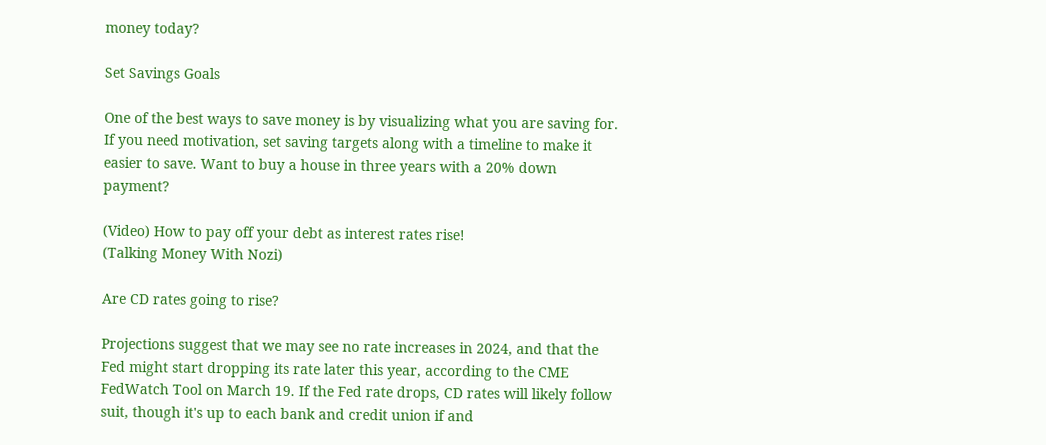money today?

Set Savings Goals

One of the best ways to save money is by visualizing what you are saving for. If you need motivation, set saving targets along with a timeline to make it easier to save. Want to buy a house in three years with a 20% down payment?

(Video) How to pay off your debt as interest rates rise!
(Talking Money With Nozi)

Are CD rates going to rise?

Projections suggest that we may see no rate increases in 2024, and that the Fed might start dropping its rate later this year, according to the CME FedWatch Tool on March 19. If the Fed rate drops, CD rates will likely follow suit, though it's up to each bank and credit union if and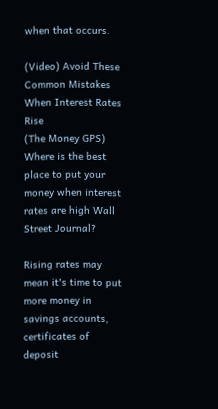when that occurs.

(Video) Avoid These Common Mistakes When Interest Rates Rise
(The Money GPS)
Where is the best place to put your money when interest rates are high Wall Street Journal?

Rising rates may mean it's time to put more money in savings accounts, certificates of deposit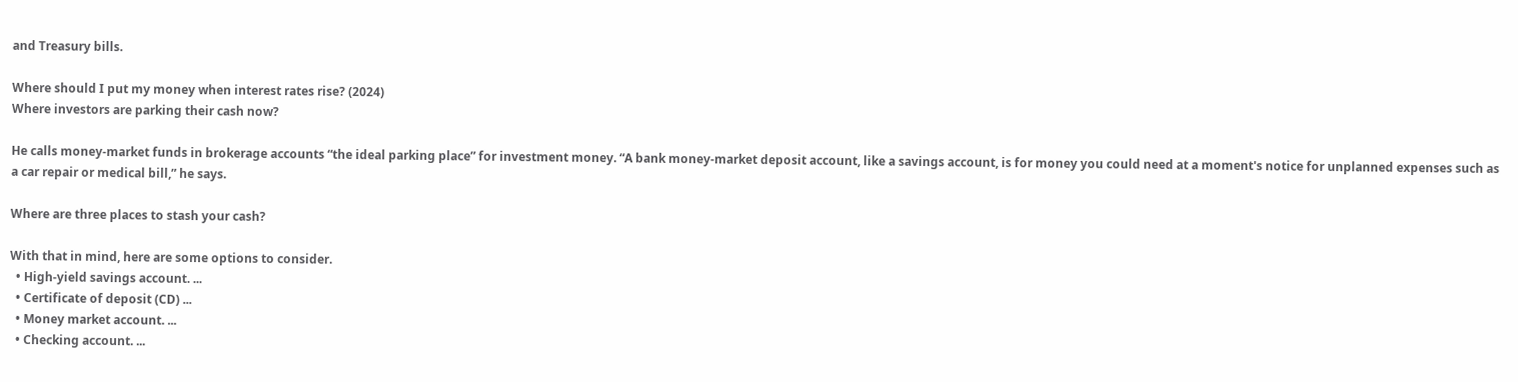and Treasury bills.

Where should I put my money when interest rates rise? (2024)
Where investors are parking their cash now?

He calls money-market funds in brokerage accounts “the ideal parking place” for investment money. “A bank money-market deposit account, like a savings account, is for money you could need at a moment's notice for unplanned expenses such as a car repair or medical bill,” he says.

Where are three places to stash your cash?

With that in mind, here are some options to consider.
  • High-yield savings account. ...
  • Certificate of deposit (CD) ...
  • Money market account. ...
  • Checking account. ...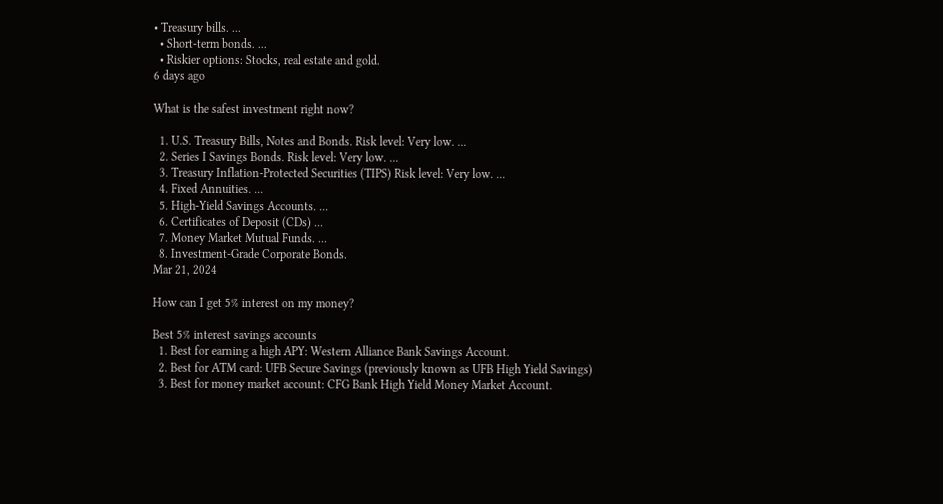• Treasury bills. ...
  • Short-term bonds. ...
  • Riskier options: Stocks, real estate and gold.
6 days ago

What is the safest investment right now?

  1. U.S. Treasury Bills, Notes and Bonds. Risk level: Very low. ...
  2. Series I Savings Bonds. Risk level: Very low. ...
  3. Treasury Inflation-Protected Securities (TIPS) Risk level: Very low. ...
  4. Fixed Annuities. ...
  5. High-Yield Savings Accounts. ...
  6. Certificates of Deposit (CDs) ...
  7. Money Market Mutual Funds. ...
  8. Investment-Grade Corporate Bonds.
Mar 21, 2024

How can I get 5% interest on my money?

Best 5% interest savings accounts
  1. Best for earning a high APY: Western Alliance Bank Savings Account.
  2. Best for ATM card: UFB Secure Savings (previously known as UFB High Yield Savings)
  3. Best for money market account: CFG Bank High Yield Money Market Account.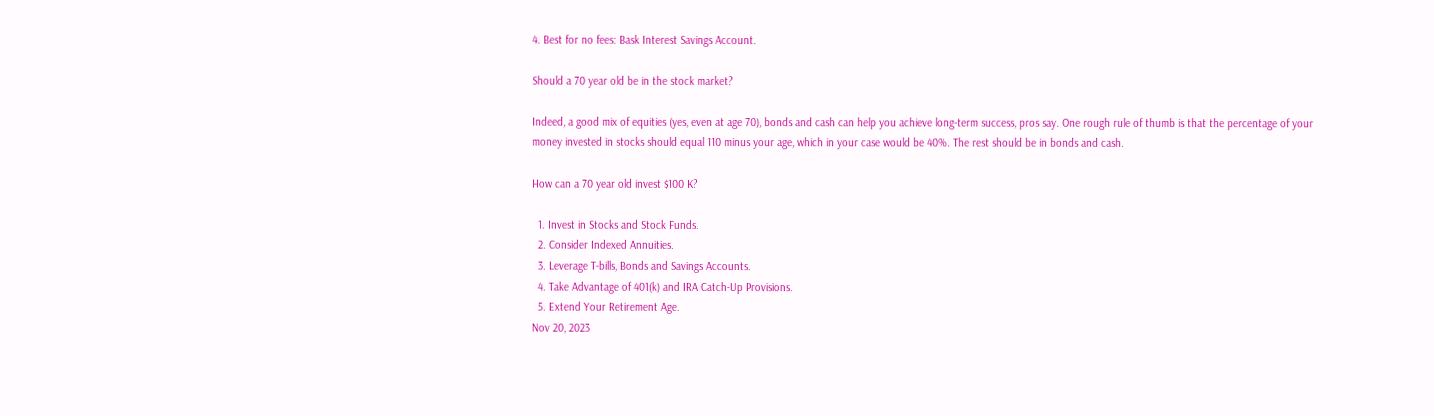4. Best for no fees: Bask Interest Savings Account.

Should a 70 year old be in the stock market?

Indeed, a good mix of equities (yes, even at age 70), bonds and cash can help you achieve long-term success, pros say. One rough rule of thumb is that the percentage of your money invested in stocks should equal 110 minus your age, which in your case would be 40%. The rest should be in bonds and cash.

How can a 70 year old invest $100 K?

  1. Invest in Stocks and Stock Funds.
  2. Consider Indexed Annuities.
  3. Leverage T-bills, Bonds and Savings Accounts.
  4. Take Advantage of 401(k) and IRA Catch-Up Provisions.
  5. Extend Your Retirement Age.
Nov 20, 2023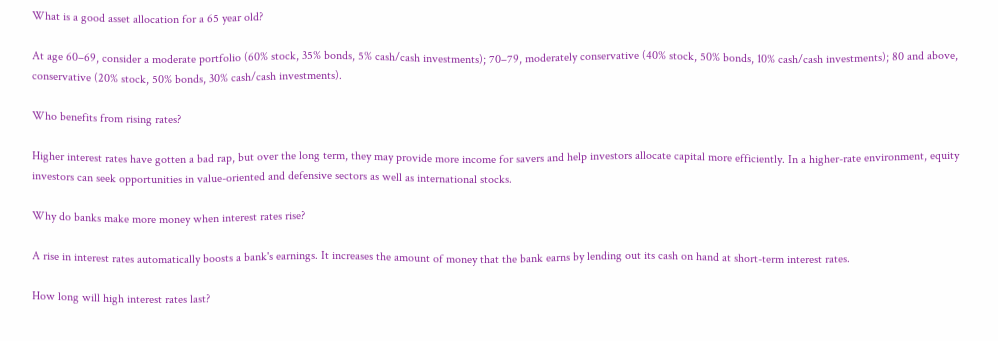What is a good asset allocation for a 65 year old?

At age 60–69, consider a moderate portfolio (60% stock, 35% bonds, 5% cash/cash investments); 70–79, moderately conservative (40% stock, 50% bonds, 10% cash/cash investments); 80 and above, conservative (20% stock, 50% bonds, 30% cash/cash investments).

Who benefits from rising rates?

Higher interest rates have gotten a bad rap, but over the long term, they may provide more income for savers and help investors allocate capital more efficiently. In a higher-rate environment, equity investors can seek opportunities in value-oriented and defensive sectors as well as international stocks.

Why do banks make more money when interest rates rise?

A rise in interest rates automatically boosts a bank's earnings. It increases the amount of money that the bank earns by lending out its cash on hand at short-term interest rates.

How long will high interest rates last?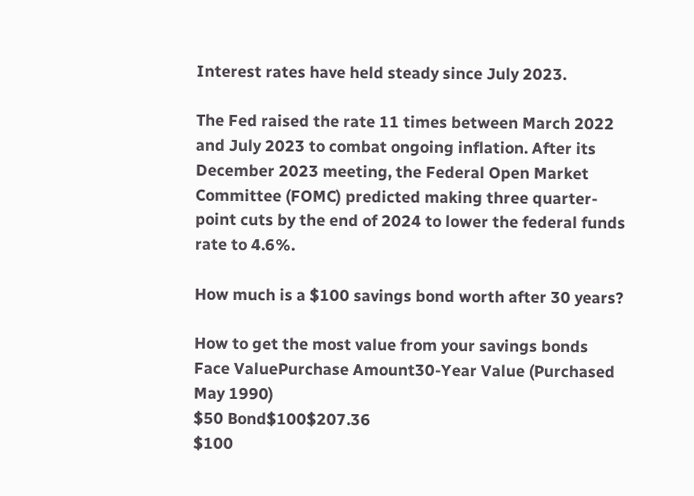Interest rates have held steady since July 2023.

The Fed raised the rate 11 times between March 2022 and July 2023 to combat ongoing inflation. After its December 2023 meeting, the Federal Open Market Committee (FOMC) predicted making three quarter-point cuts by the end of 2024 to lower the federal funds rate to 4.6%.

How much is a $100 savings bond worth after 30 years?

How to get the most value from your savings bonds
Face ValuePurchase Amount30-Year Value (Purchased May 1990)
$50 Bond$100$207.36
$100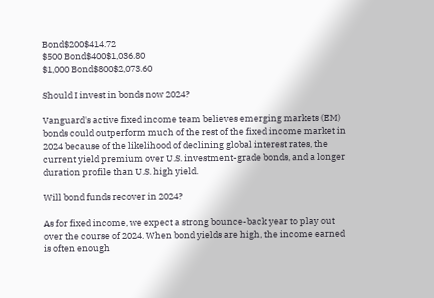Bond$200$414.72
$500 Bond$400$1,036.80
$1,000 Bond$800$2,073.60

Should I invest in bonds now 2024?

Vanguard's active fixed income team believes emerging markets (EM) bonds could outperform much of the rest of the fixed income market in 2024 because of the likelihood of declining global interest rates, the current yield premium over U.S. investment-grade bonds, and a longer duration profile than U.S. high yield.

Will bond funds recover in 2024?

As for fixed income, we expect a strong bounce-back year to play out over the course of 2024. When bond yields are high, the income earned is often enough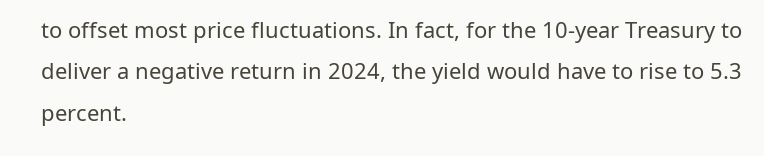to offset most price fluctuations. In fact, for the 10-year Treasury to deliver a negative return in 2024, the yield would have to rise to 5.3 percent.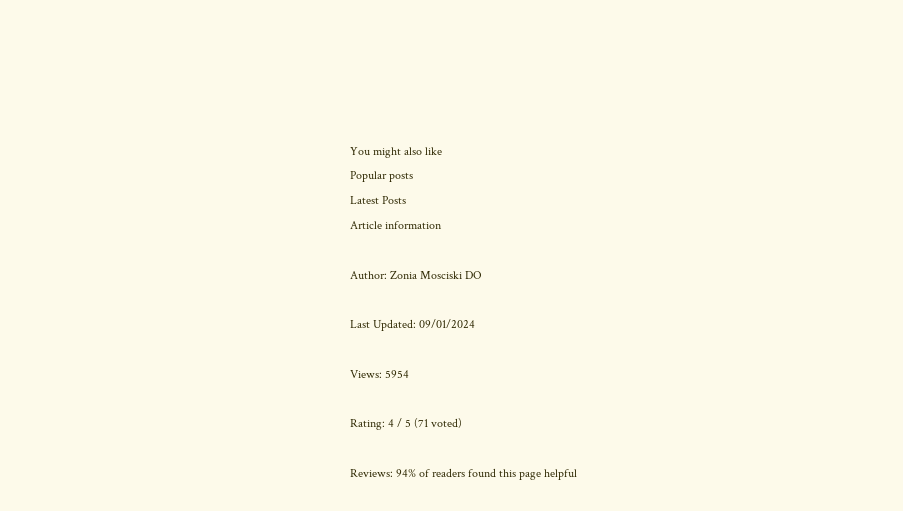You might also like
Popular posts
Latest Posts
Article information

Author: Zonia Mosciski DO

Last Updated: 09/01/2024

Views: 5954

Rating: 4 / 5 (71 voted)

Reviews: 94% of readers found this page helpful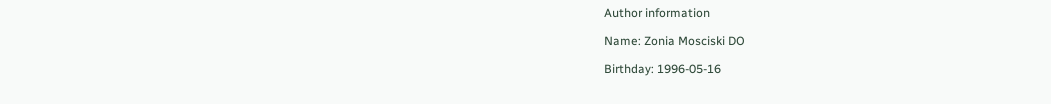Author information

Name: Zonia Mosciski DO

Birthday: 1996-05-16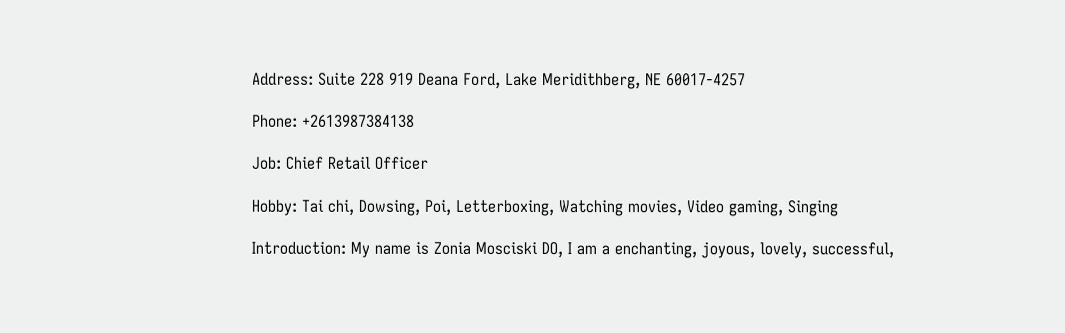Address: Suite 228 919 Deana Ford, Lake Meridithberg, NE 60017-4257

Phone: +2613987384138

Job: Chief Retail Officer

Hobby: Tai chi, Dowsing, Poi, Letterboxing, Watching movies, Video gaming, Singing

Introduction: My name is Zonia Mosciski DO, I am a enchanting, joyous, lovely, successful,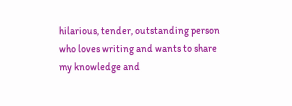hilarious, tender, outstanding person who loves writing and wants to share my knowledge and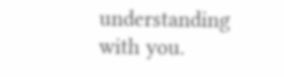understanding with you.